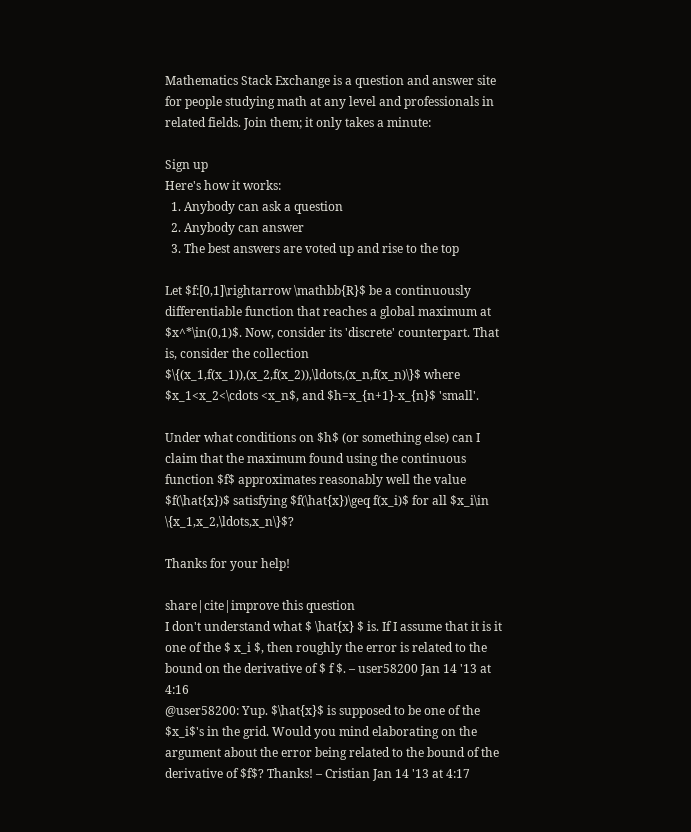Mathematics Stack Exchange is a question and answer site for people studying math at any level and professionals in related fields. Join them; it only takes a minute:

Sign up
Here's how it works:
  1. Anybody can ask a question
  2. Anybody can answer
  3. The best answers are voted up and rise to the top

Let $f:[0,1]\rightarrow \mathbb{R}$ be a continuously differentiable function that reaches a global maximum at $x^*\in(0,1)$. Now, consider its 'discrete' counterpart. That is, consider the collection $\{(x_1,f(x_1)),(x_2,f(x_2)),\ldots,(x_n,f(x_n)\}$ where $x_1<x_2<\cdots <x_n$, and $h=x_{n+1}-x_{n}$ 'small'.

Under what conditions on $h$ (or something else) can I claim that the maximum found using the continuous function $f$ approximates reasonably well the value $f(\hat{x})$ satisfying $f(\hat{x})\geq f(x_i)$ for all $x_i\in \{x_1,x_2,\ldots,x_n\}$?

Thanks for your help!

share|cite|improve this question
I don't understand what $ \hat{x} $ is. If I assume that it is it one of the $ x_i $, then roughly the error is related to the bound on the derivative of $ f $. – user58200 Jan 14 '13 at 4:16
@user58200: Yup. $\hat{x}$ is supposed to be one of the $x_i$'s in the grid. Would you mind elaborating on the argument about the error being related to the bound of the derivative of $f$? Thanks! – Cristian Jan 14 '13 at 4:17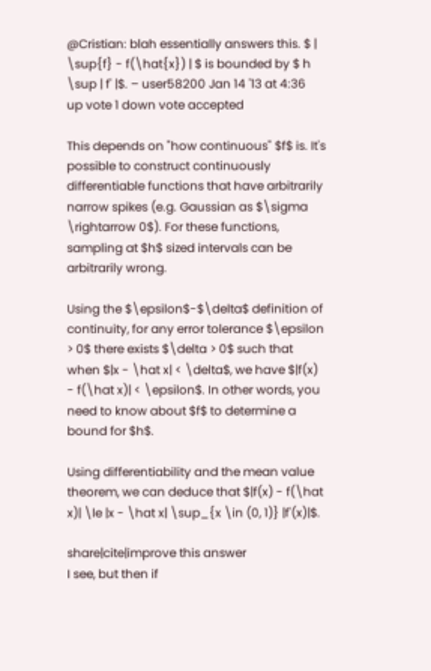@Cristian: blah essentially answers this. $ | \sup{f} - f(\hat{x}) | $ is bounded by $ h \sup | f' |$. – user58200 Jan 14 '13 at 4:36
up vote 1 down vote accepted

This depends on "how continuous" $f$ is. It's possible to construct continuously differentiable functions that have arbitrarily narrow spikes (e.g. Gaussian as $\sigma \rightarrow 0$). For these functions, sampling at $h$ sized intervals can be arbitrarily wrong.

Using the $\epsilon$-$\delta$ definition of continuity, for any error tolerance $\epsilon > 0$ there exists $\delta > 0$ such that when $|x - \hat x| < \delta$, we have $|f(x) - f(\hat x)| < \epsilon$. In other words, you need to know about $f$ to determine a bound for $h$.

Using differentiability and the mean value theorem, we can deduce that $|f(x) - f(\hat x)| \le |x - \hat x| \sup_{x \in (0, 1)} |f'(x)|$.

share|cite|improve this answer
I see, but then if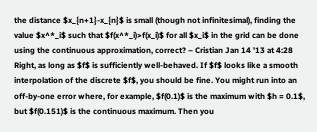the distance $x_{n+1}-x_{n}$ is small (though not infinitesimal), finding the value $x^*_i$ such that $f(x^*_i)>f(x_i)$ for all $x_i$ in the grid can be done using the continuous approximation, correct? – Cristian Jan 14 '13 at 4:28
Right, as long as $f$ is sufficiently well-behaved. If $f$ looks like a smooth interpolation of the discrete $f$, you should be fine. You might run into an off-by-one error where, for example, $f(0.1)$ is the maximum with $h = 0.1$, but $f(0.151)$ is the continuous maximum. Then you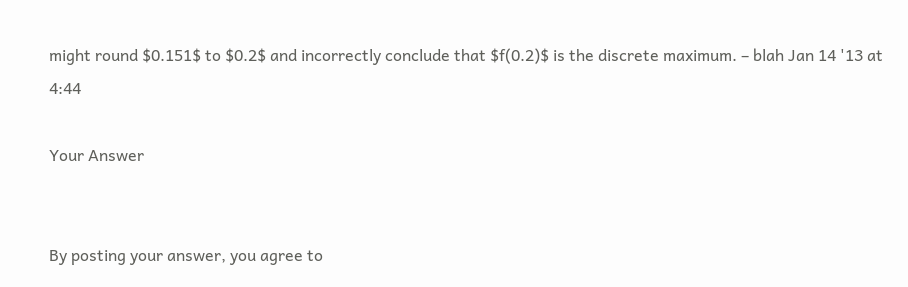might round $0.151$ to $0.2$ and incorrectly conclude that $f(0.2)$ is the discrete maximum. – blah Jan 14 '13 at 4:44

Your Answer


By posting your answer, you agree to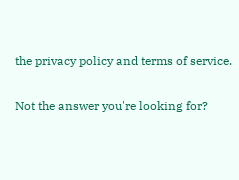the privacy policy and terms of service.

Not the answer you're looking for?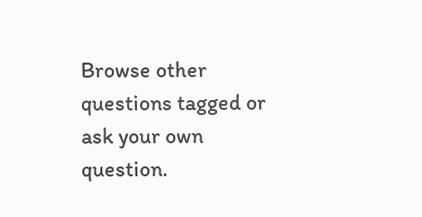Browse other questions tagged or ask your own question.